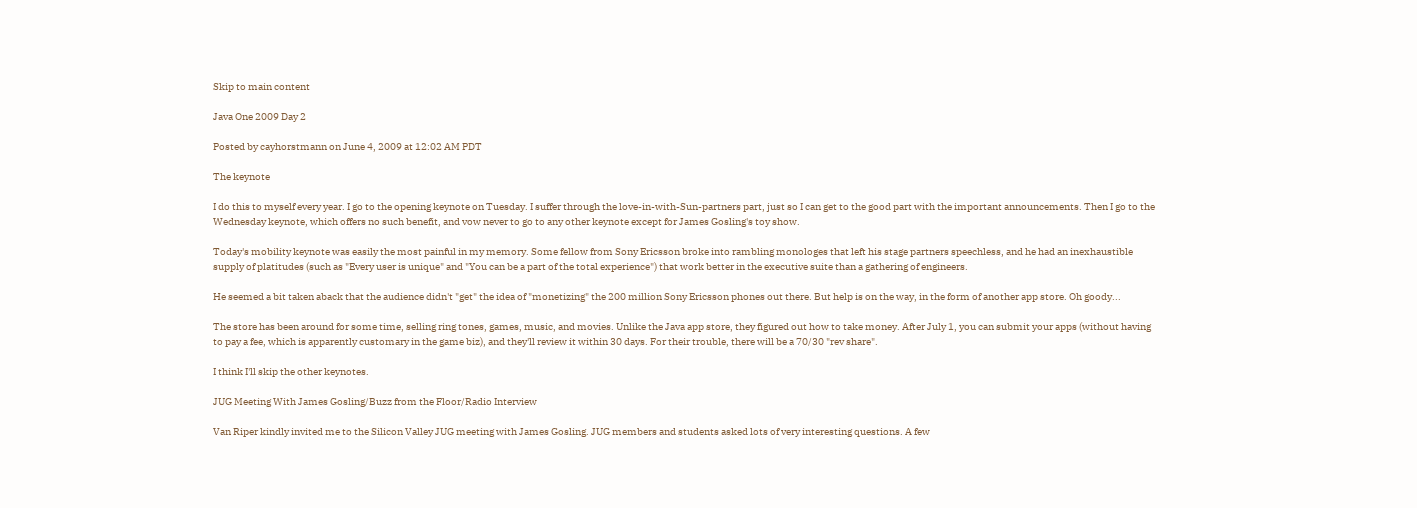Skip to main content

Java One 2009 Day 2

Posted by cayhorstmann on June 4, 2009 at 12:02 AM PDT

The keynote

I do this to myself every year. I go to the opening keynote on Tuesday. I suffer through the love-in-with-Sun-partners part, just so I can get to the good part with the important announcements. Then I go to the Wednesday keynote, which offers no such benefit, and vow never to go to any other keynote except for James Gosling's toy show.

Today's mobility keynote was easily the most painful in my memory. Some fellow from Sony Ericsson broke into rambling monologes that left his stage partners speechless, and he had an inexhaustible supply of platitudes (such as "Every user is unique" and "You can be a part of the total experience") that work better in the executive suite than a gathering of engineers.

He seemed a bit taken aback that the audience didn't "get" the idea of "monetizing" the 200 million Sony Ericsson phones out there. But help is on the way, in the form of another app store. Oh goody...

The store has been around for some time, selling ring tones, games, music, and movies. Unlike the Java app store, they figured out how to take money. After July 1, you can submit your apps (without having to pay a fee, which is apparently customary in the game biz), and they'll review it within 30 days. For their trouble, there will be a 70/30 "rev share".

I think I'll skip the other keynotes.

JUG Meeting With James Gosling/Buzz from the Floor/Radio Interview

Van Riper kindly invited me to the Silicon Valley JUG meeting with James Gosling. JUG members and students asked lots of very interesting questions. A few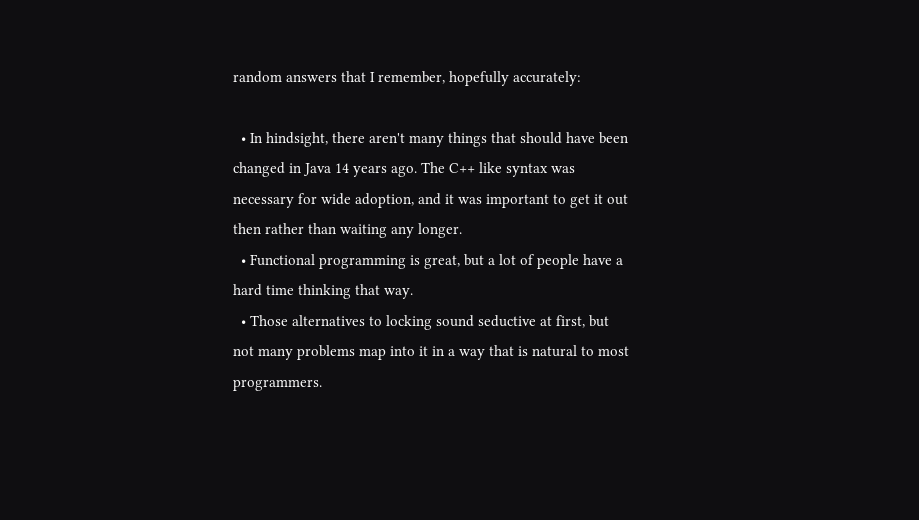random answers that I remember, hopefully accurately:

  • In hindsight, there aren't many things that should have been changed in Java 14 years ago. The C++ like syntax was necessary for wide adoption, and it was important to get it out then rather than waiting any longer.
  • Functional programming is great, but a lot of people have a hard time thinking that way.
  • Those alternatives to locking sound seductive at first, but not many problems map into it in a way that is natural to most programmers.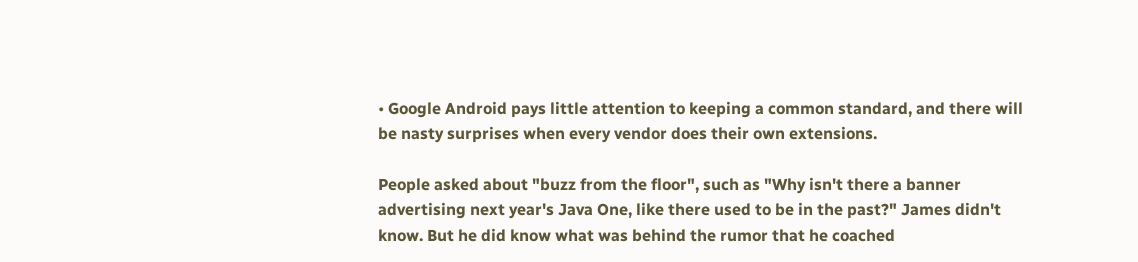• Google Android pays little attention to keeping a common standard, and there will be nasty surprises when every vendor does their own extensions.

People asked about "buzz from the floor", such as "Why isn't there a banner advertising next year's Java One, like there used to be in the past?" James didn't know. But he did know what was behind the rumor that he coached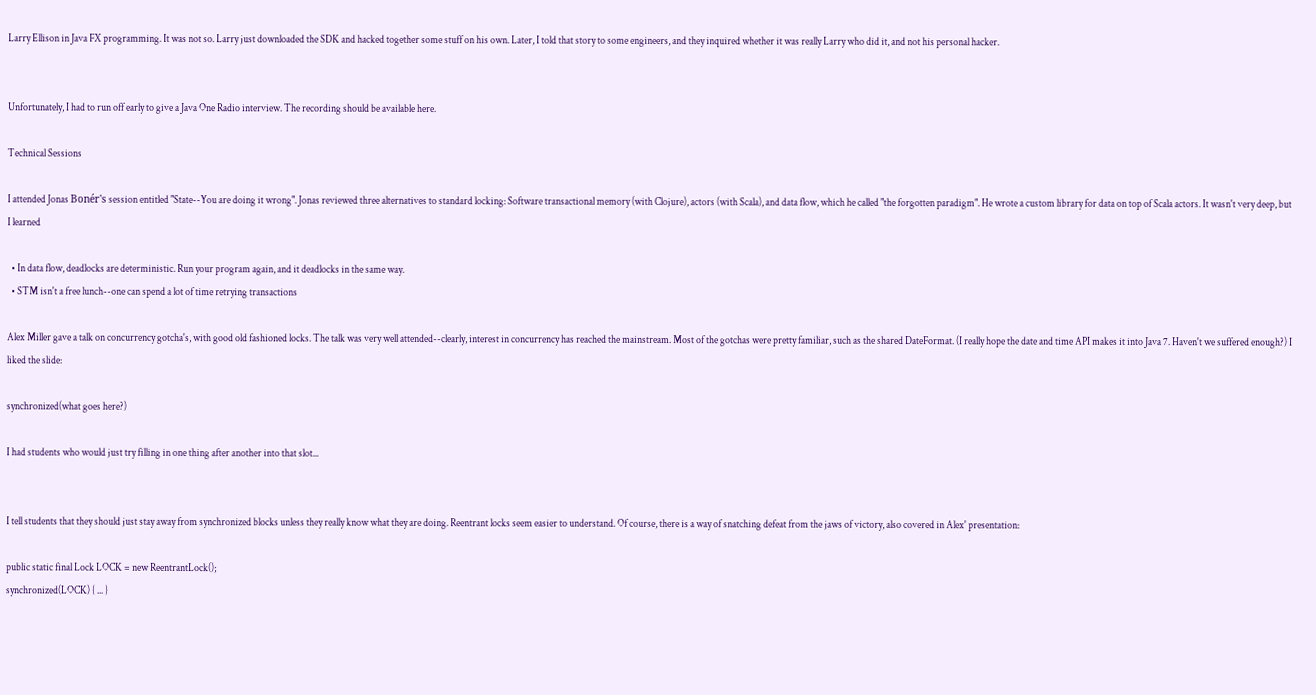Larry Ellison in Java FX programming. It was not so. Larry just downloaded the SDK and hacked together some stuff on his own. Later, I told that story to some engineers, and they inquired whether it was really Larry who did it, and not his personal hacker.


Unfortunately, I had to run off early to give a Java One Radio interview. The recording should be available here.

Technical Sessions

I attended Jonas Bonér's session entitled "State--You are doing it wrong". Jonas reviewed three alternatives to standard locking: Software transactional memory (with Clojure), actors (with Scala), and data flow, which he called "the forgotten paradigm". He wrote a custom library for data on top of Scala actors. It wasn't very deep, but I learned

  • In data flow, deadlocks are deterministic. Run your program again, and it deadlocks in the same way.
  • STM isn't a free lunch--one can spend a lot of time retrying transactions

Alex Miller gave a talk on concurrency gotcha's, with good old fashioned locks. The talk was very well attended--clearly, interest in concurrency has reached the mainstream. Most of the gotchas were pretty familiar, such as the shared DateFormat. (I really hope the date and time API makes it into Java 7. Haven't we suffered enough?) I liked the slide:

synchronized(what goes here?)

I had students who would just try filling in one thing after another into that slot...


I tell students that they should just stay away from synchronized blocks unless they really know what they are doing. Reentrant locks seem easier to understand. Of course, there is a way of snatching defeat from the jaws of victory, also covered in Alex' presentation:

public static final Lock LOCK = new ReentrantLock();
synchronized(LOCK) { ... }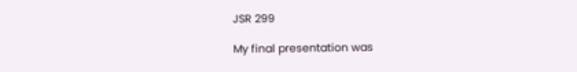JSR 299

My final presentation was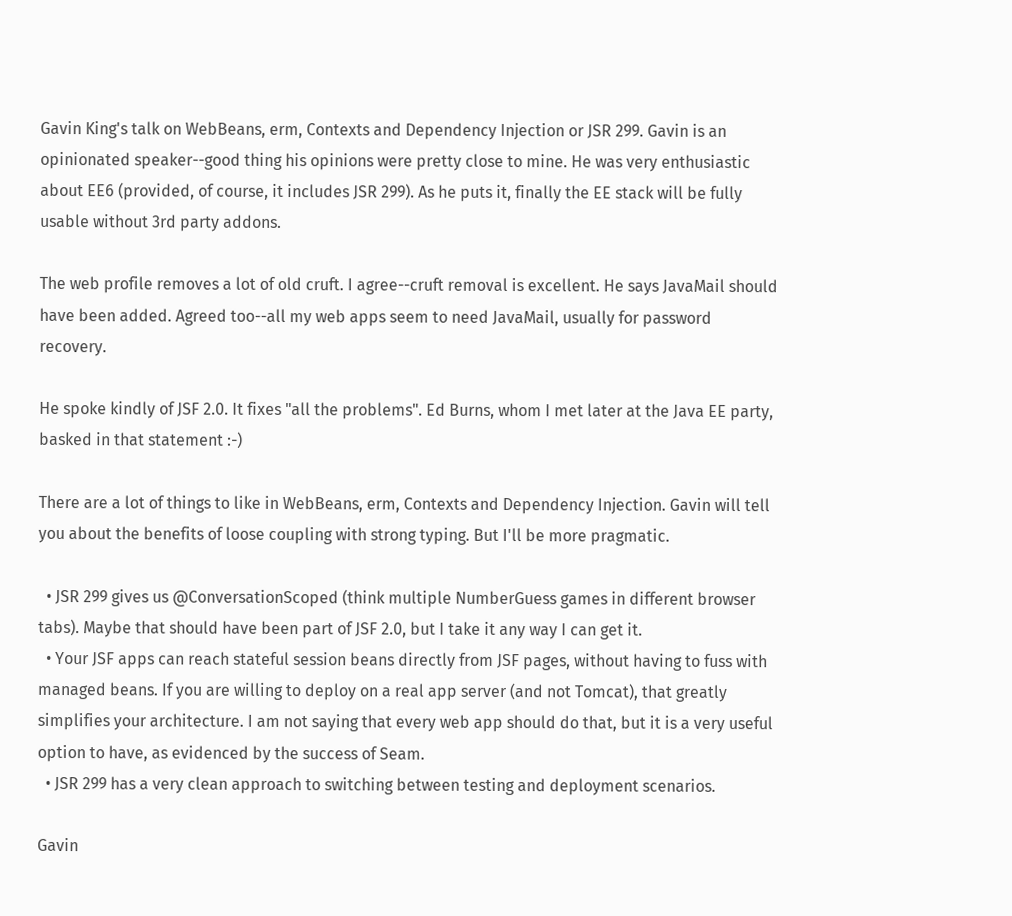Gavin King's talk on WebBeans, erm, Contexts and Dependency Injection or JSR 299. Gavin is an opinionated speaker--good thing his opinions were pretty close to mine. He was very enthusiastic about EE6 (provided, of course, it includes JSR 299). As he puts it, finally the EE stack will be fully usable without 3rd party addons.

The web profile removes a lot of old cruft. I agree--cruft removal is excellent. He says JavaMail should have been added. Agreed too--all my web apps seem to need JavaMail, usually for password recovery.

He spoke kindly of JSF 2.0. It fixes "all the problems". Ed Burns, whom I met later at the Java EE party, basked in that statement :-)

There are a lot of things to like in WebBeans, erm, Contexts and Dependency Injection. Gavin will tell you about the benefits of loose coupling with strong typing. But I'll be more pragmatic.

  • JSR 299 gives us @ConversationScoped (think multiple NumberGuess games in different browser tabs). Maybe that should have been part of JSF 2.0, but I take it any way I can get it.
  • Your JSF apps can reach stateful session beans directly from JSF pages, without having to fuss with managed beans. If you are willing to deploy on a real app server (and not Tomcat), that greatly simplifies your architecture. I am not saying that every web app should do that, but it is a very useful option to have, as evidenced by the success of Seam.
  • JSR 299 has a very clean approach to switching between testing and deployment scenarios.

Gavin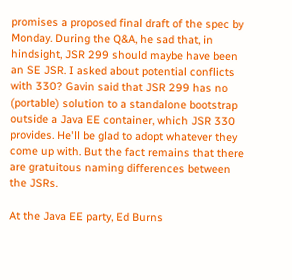promises a proposed final draft of the spec by Monday. During the Q&A, he sad that, in hindsight, JSR 299 should maybe have been an SE JSR. I asked about potential conflicts with 330? Gavin said that JSR 299 has no (portable) solution to a standalone bootstrap outside a Java EE container, which JSR 330 provides. He'll be glad to adopt whatever they come up with. But the fact remains that there are gratuitous naming differences between the JSRs.

At the Java EE party, Ed Burns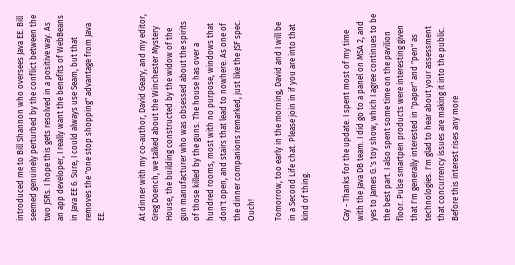introduced me to Bill Shannon who oversees Java EE. Bill seemed genuinely perturbed by the conflict between the two JSRs. I hope this gets resolved in a positive way. As an app developer, I really want the benefits of WebBeans in Java EE 6. Sure, I could always use Seam, but that removes the "one stop shopping" advantage from Java EE.


At dinner with my co-author, David Geary, and my editor, Greg Doench, we talked about the Winchester Mystery House, the building constructed by the widow of the gun manufacturer who was obsessed about the spirits of those killed by the guns. The house has over a hundred rooms, most with no purpose, windows that don't open, and stairs that lead to nowhere. As one of the dinner companions remarked, just like the JSF spec. Ouch!

Tomorrow, too early in the morning, David and I will be in a Second Life chat. Please join in if you are into that kind of thing.


Cay - Thanks for the update. I spent most of my time with the Java DB team. I did go to a panel on MSA 2, and yes to James G.'s toy show, which I agree continues to be the best part. I also spent some time on the pavilion floor. Pulse smartpen products were interesting given that I'm generally interested in "paper" and "pen" as technologies. I'm glad to hear about your assessment that concurrency issues are making it into the public. Before this interest rises any more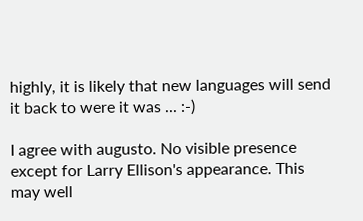highly, it is likely that new languages will send it back to were it was ... :-)

I agree with augusto. No visible presence except for Larry Ellison's appearance. This may well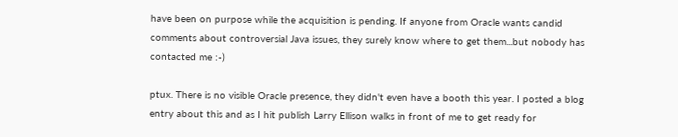have been on purpose while the acquisition is pending. If anyone from Oracle wants candid comments about controversial Java issues, they surely know where to get them...but nobody has contacted me :-)

ptux. There is no visible Oracle presence, they didn't even have a booth this year. I posted a blog entry about this and as I hit publish Larry Ellison walks in front of me to get ready for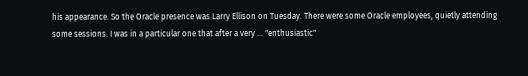his appearance. So the Oracle presence was Larry Ellison on Tuesday. There were some Oracle employees, quietly attending some sessions. I was in a particular one that after a very ... "enthusiastic"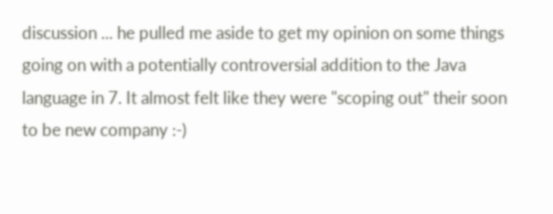discussion ... he pulled me aside to get my opinion on some things going on with a potentially controversial addition to the Java language in 7. It almost felt like they were "scoping out" their soon to be new company :-)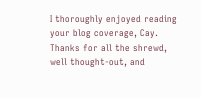I thoroughly enjoyed reading your blog coverage, Cay. Thanks for all the shrewd, well thought-out, and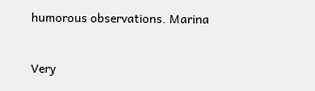humorous observations. Marina

Very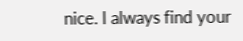nice. I always find your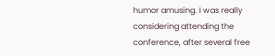humor amusing. I was really considering attending the conference, after several free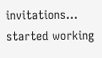invitations... started working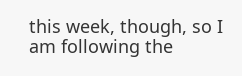this week, though, so I am following the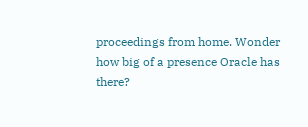proceedings from home. Wonder how big of a presence Oracle has there?